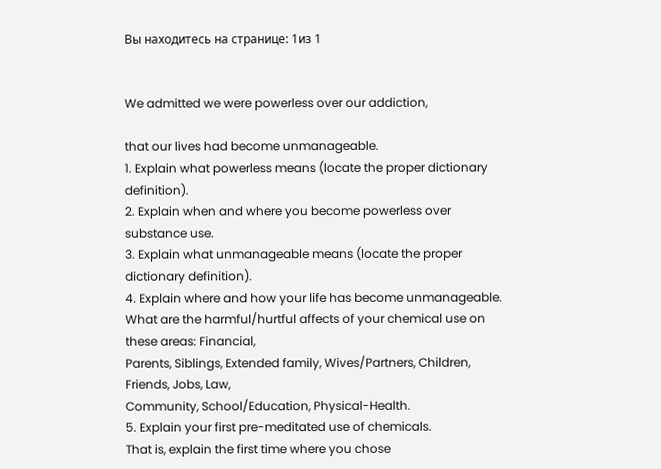Вы находитесь на странице: 1из 1


We admitted we were powerless over our addiction,

that our lives had become unmanageable.
1. Explain what powerless means (locate the proper dictionary definition).
2. Explain when and where you become powerless over substance use.
3. Explain what unmanageable means (locate the proper dictionary definition).
4. Explain where and how your life has become unmanageable.
What are the harmful/hurtful affects of your chemical use on these areas: Financial,
Parents, Siblings, Extended family, Wives/Partners, Children, Friends, Jobs, Law,
Community, School/Education, Physical-Health.
5. Explain your first pre-meditated use of chemicals.
That is, explain the first time where you chose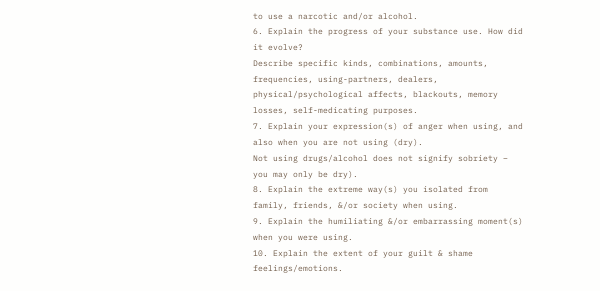to use a narcotic and/or alcohol.
6. Explain the progress of your substance use. How did it evolve?
Describe specific kinds, combinations, amounts, frequencies, using-partners, dealers,
physical/psychological affects, blackouts, memory losses, self-medicating purposes.
7. Explain your expression(s) of anger when using, and also when you are not using (dry).
Not using drugs/alcohol does not signify sobriety – you may only be dry).
8. Explain the extreme way(s) you isolated from family, friends, &/or society when using.
9. Explain the humiliating &/or embarrassing moment(s) when you were using.
10. Explain the extent of your guilt & shame feelings/emotions.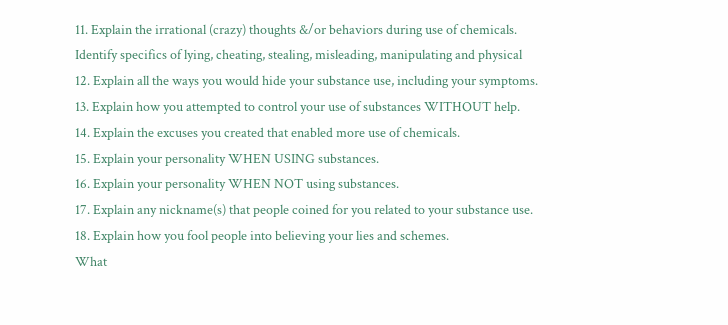11. Explain the irrational (crazy) thoughts &/or behaviors during use of chemicals.
Identify specifics of lying, cheating, stealing, misleading, manipulating and physical
12. Explain all the ways you would hide your substance use, including your symptoms.
13. Explain how you attempted to control your use of substances WITHOUT help.
14. Explain the excuses you created that enabled more use of chemicals.
15. Explain your personality WHEN USING substances.
16. Explain your personality WHEN NOT using substances.
17. Explain any nickname(s) that people coined for you related to your substance use.
18. Explain how you fool people into believing your lies and schemes.
What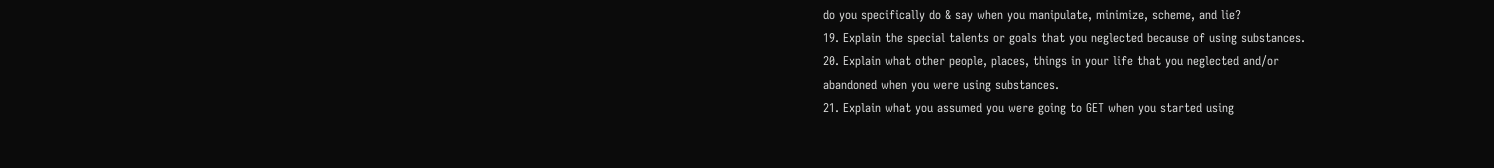do you specifically do & say when you manipulate, minimize, scheme, and lie?
19. Explain the special talents or goals that you neglected because of using substances.
20. Explain what other people, places, things in your life that you neglected and/or
abandoned when you were using substances.
21. Explain what you assumed you were going to GET when you started using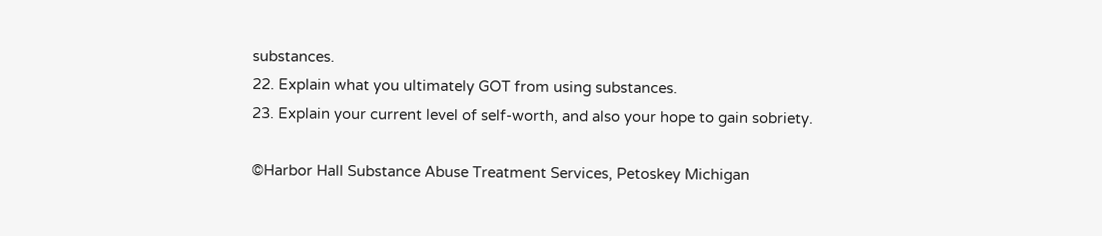substances.
22. Explain what you ultimately GOT from using substances.
23. Explain your current level of self-worth, and also your hope to gain sobriety.

©Harbor Hall Substance Abuse Treatment Services, Petoskey Michigan